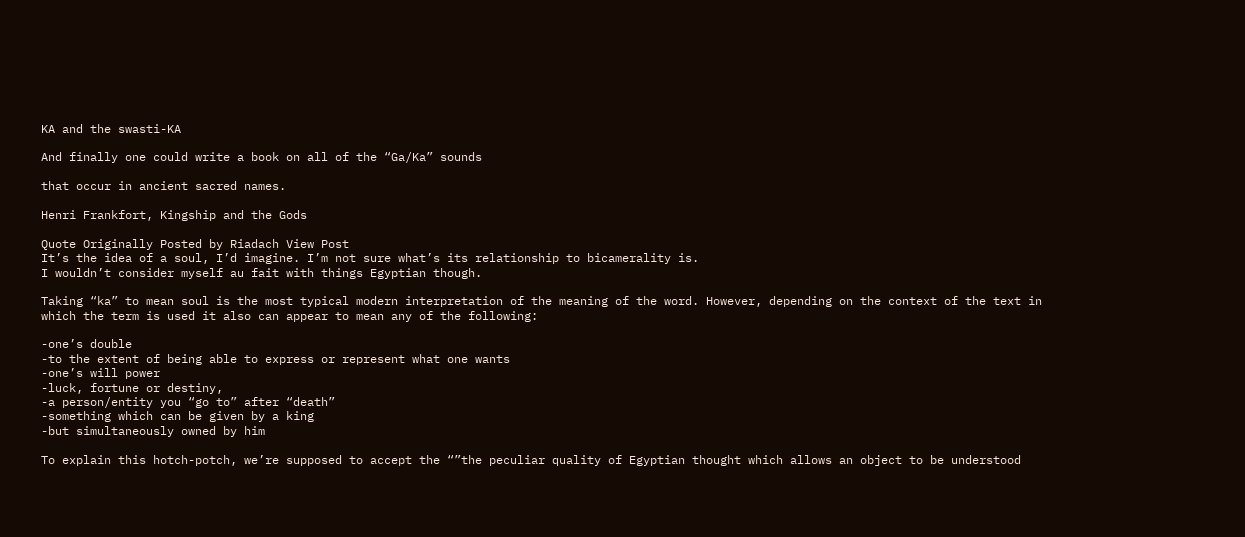KA and the swasti-KA

And finally one could write a book on all of the “Ga/Ka” sounds

that occur in ancient sacred names.

Henri Frankfort, Kingship and the Gods

Quote Originally Posted by Riadach View Post
It’s the idea of a soul, I’d imagine. I’m not sure what’s its relationship to bicamerality is.
I wouldn’t consider myself au fait with things Egyptian though.

Taking “ka” to mean soul is the most typical modern interpretation of the meaning of the word. However, depending on the context of the text in which the term is used it also can appear to mean any of the following:

-one’s double
-to the extent of being able to express or represent what one wants
-one’s will power
-luck, fortune or destiny,
-a person/entity you “go to” after “death”
-something which can be given by a king
-but simultaneously owned by him

To explain this hotch-potch, we’re supposed to accept the “”the peculiar quality of Egyptian thought which allows an object to be understood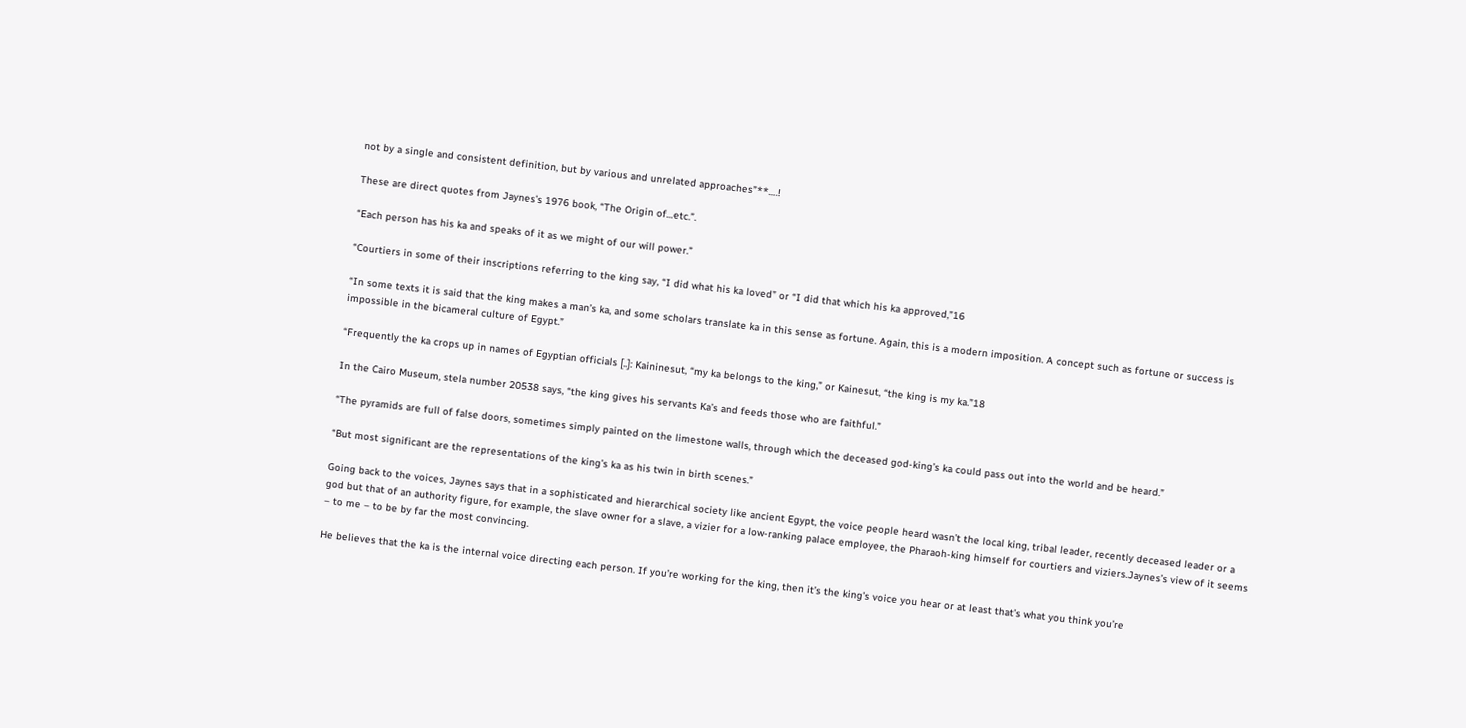not by a single and consistent definition, but by various and unrelated approaches”**….!

These are direct quotes from Jaynes’s 1976 book, “The Origin of…etc.”.

“Each person has his ka and speaks of it as we might of our will power.”

“Courtiers in some of their inscriptions referring to the king say, “I did what his ka loved” or “I did that which his ka approved,”16

“In some texts it is said that the king makes a man’s ka, and some scholars translate ka in this sense as fortune. Again, this is a modern imposition. A concept such as fortune or success is impossible in the bicameral culture of Egypt.”

“Frequently the ka crops up in names of Egyptian officials [..]: Kaininesut, “my ka belongs to the king,” or Kainesut, “the king is my ka.”18

In the Cairo Museum, stela number 20538 says, “the king gives his servants Ka’s and feeds those who are faithful.”

“The pyramids are full of false doors, sometimes simply painted on the limestone walls, through which the deceased god-king’s ka could pass out into the world and be heard.”

“But most significant are the representations of the king’s ka as his twin in birth scenes.”

Going back to the voices, Jaynes says that in a sophisticated and hierarchical society like ancient Egypt, the voice people heard wasn’t the local king, tribal leader, recently deceased leader or a god but that of an authority figure, for example, the slave owner for a slave, a vizier for a low-ranking palace employee, the Pharaoh-king himself for courtiers and viziers.Jaynes’s view of it seems – to me – to be by far the most convincing.

He believes that the ka is the internal voice directing each person. If you’re working for the king, then it’s the king’s voice you hear or at least that’s what you think you’re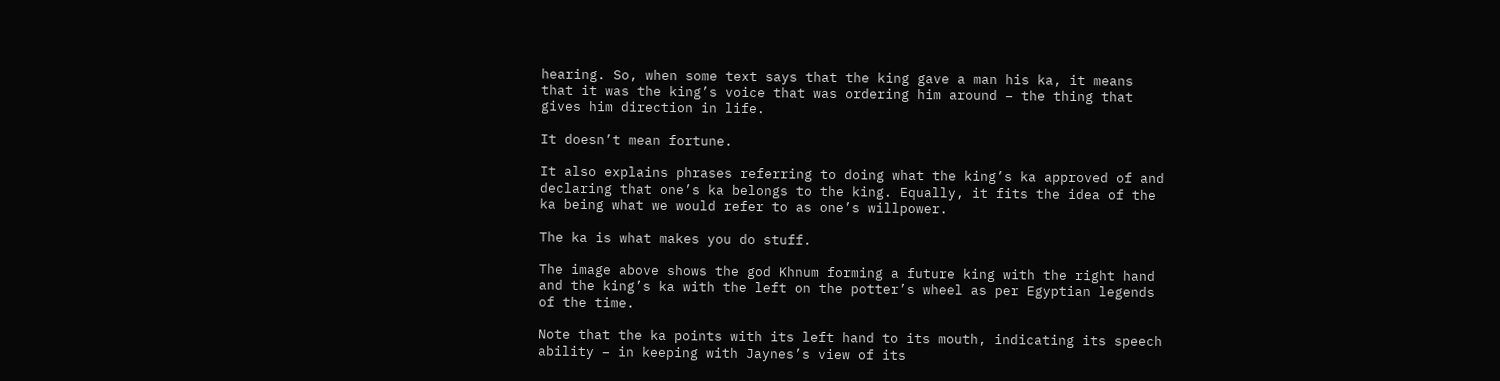hearing. So, when some text says that the king gave a man his ka, it means that it was the king’s voice that was ordering him around – the thing that gives him direction in life.

It doesn’t mean fortune.

It also explains phrases referring to doing what the king’s ka approved of and declaring that one’s ka belongs to the king. Equally, it fits the idea of the ka being what we would refer to as one’s willpower.

The ka is what makes you do stuff.

The image above shows the god Khnum forming a future king with the right hand and the king’s ka with the left on the potter’s wheel as per Egyptian legends of the time.

Note that the ka points with its left hand to its mouth, indicating its speech ability – in keeping with Jaynes’s view of its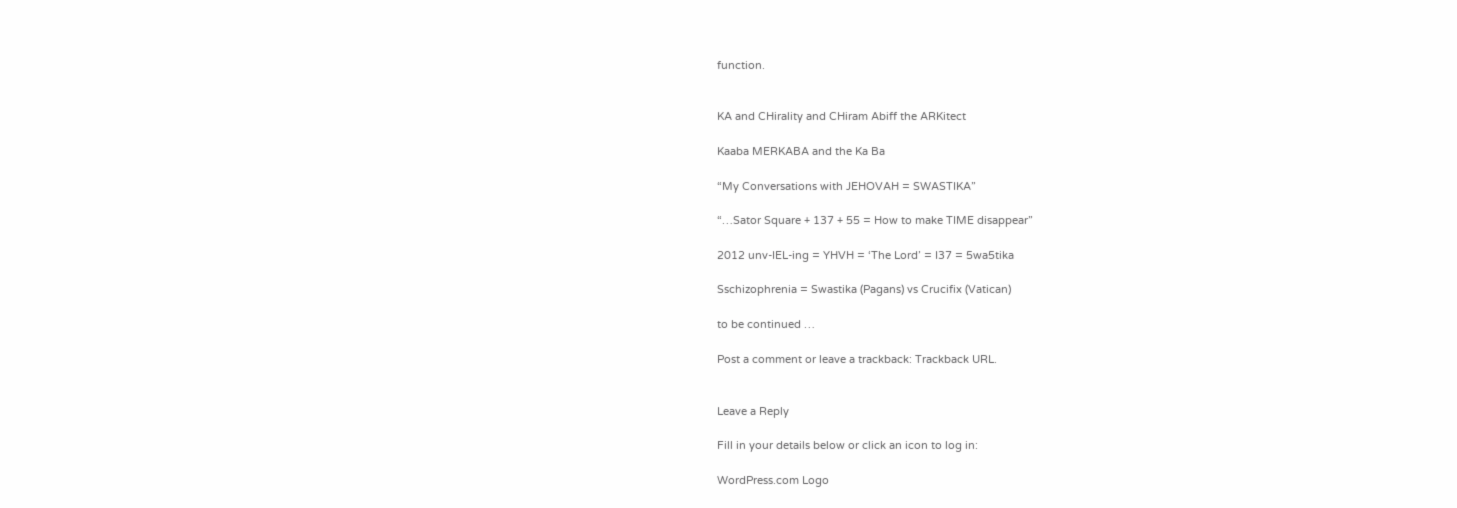function.


KA and CHirality and CHiram Abiff the ARKitect

Kaaba MERKABA and the Ka Ba

“My Conversations with JEHOVAH = SWASTIKA”

“…Sator Square + 137 + 55 = How to make TIME disappear”

2012 unv-IEL-ing = YHVH = ‘The Lord’ = I37 = 5wa5tika

Sschizophrenia = Swastika (Pagans) vs Crucifix (Vatican)

to be continued …

Post a comment or leave a trackback: Trackback URL.


Leave a Reply

Fill in your details below or click an icon to log in:

WordPress.com Logo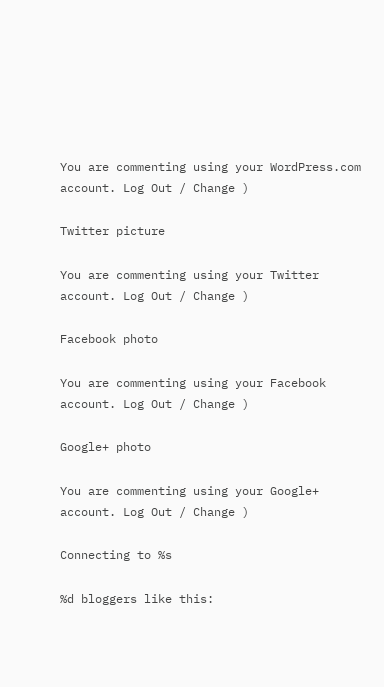You are commenting using your WordPress.com account. Log Out / Change )

Twitter picture

You are commenting using your Twitter account. Log Out / Change )

Facebook photo

You are commenting using your Facebook account. Log Out / Change )

Google+ photo

You are commenting using your Google+ account. Log Out / Change )

Connecting to %s

%d bloggers like this: